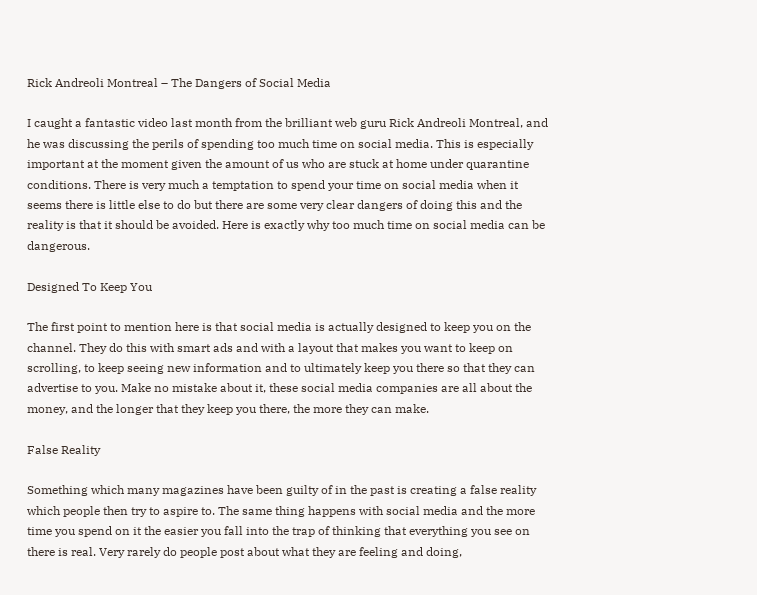Rick Andreoli Montreal – The Dangers of Social Media

I caught a fantastic video last month from the brilliant web guru Rick Andreoli Montreal, and he was discussing the perils of spending too much time on social media. This is especially important at the moment given the amount of us who are stuck at home under quarantine conditions. There is very much a temptation to spend your time on social media when it seems there is little else to do but there are some very clear dangers of doing this and the reality is that it should be avoided. Here is exactly why too much time on social media can be dangerous.

Designed To Keep You

The first point to mention here is that social media is actually designed to keep you on the channel. They do this with smart ads and with a layout that makes you want to keep on scrolling, to keep seeing new information and to ultimately keep you there so that they can advertise to you. Make no mistake about it, these social media companies are all about the money, and the longer that they keep you there, the more they can make.

False Reality

Something which many magazines have been guilty of in the past is creating a false reality which people then try to aspire to. The same thing happens with social media and the more time you spend on it the easier you fall into the trap of thinking that everything you see on there is real. Very rarely do people post about what they are feeling and doing,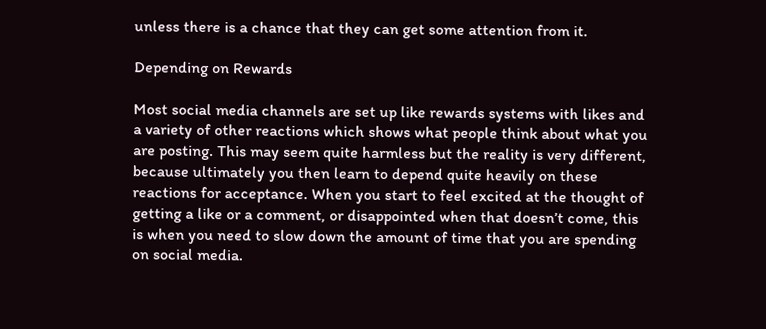unless there is a chance that they can get some attention from it.

Depending on Rewards

Most social media channels are set up like rewards systems with likes and a variety of other reactions which shows what people think about what you are posting. This may seem quite harmless but the reality is very different, because ultimately you then learn to depend quite heavily on these reactions for acceptance. When you start to feel excited at the thought of getting a like or a comment, or disappointed when that doesn’t come, this is when you need to slow down the amount of time that you are spending on social media.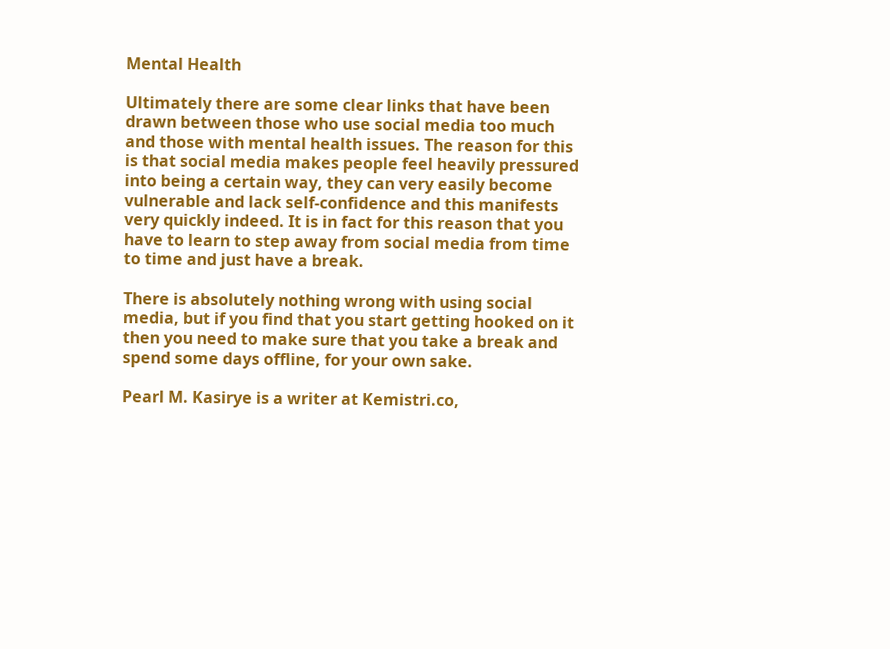Mental Health

Ultimately there are some clear links that have been drawn between those who use social media too much and those with mental health issues. The reason for this is that social media makes people feel heavily pressured into being a certain way, they can very easily become vulnerable and lack self-confidence and this manifests very quickly indeed. It is in fact for this reason that you have to learn to step away from social media from time to time and just have a break.

There is absolutely nothing wrong with using social media, but if you find that you start getting hooked on it then you need to make sure that you take a break and spend some days offline, for your own sake.

Pearl M. Kasirye is a writer at Kemistri.co,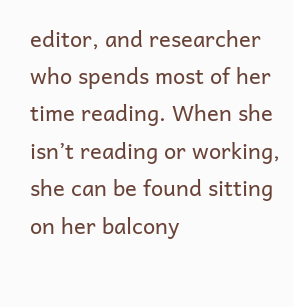editor, and researcher who spends most of her time reading. When she isn’t reading or working, she can be found sitting on her balcony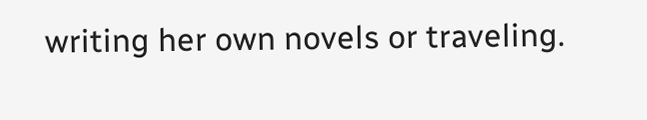writing her own novels or traveling.